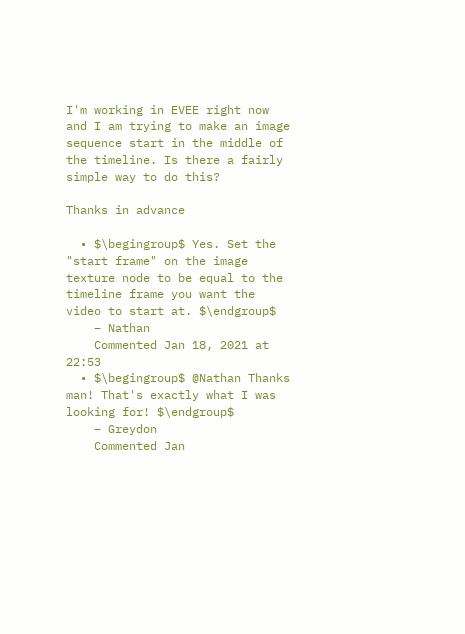I'm working in EVEE right now and I am trying to make an image sequence start in the middle of the timeline. Is there a fairly simple way to do this?

Thanks in advance

  • $\begingroup$ Yes. Set the "start frame" on the image texture node to be equal to the timeline frame you want the video to start at. $\endgroup$
    – Nathan
    Commented Jan 18, 2021 at 22:53
  • $\begingroup$ @Nathan Thanks man! That's exactly what I was looking for! $\endgroup$
    – Greydon
    Commented Jan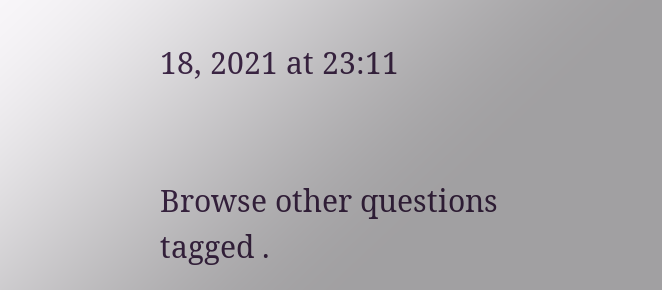18, 2021 at 23:11


Browse other questions tagged .